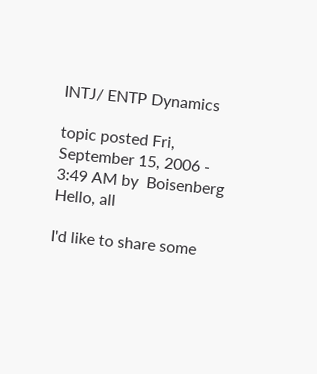INTJ/ ENTP Dynamics

topic posted Fri, September 15, 2006 - 3:49 AM by  Boisenberg
Hello, all

I'd like to share some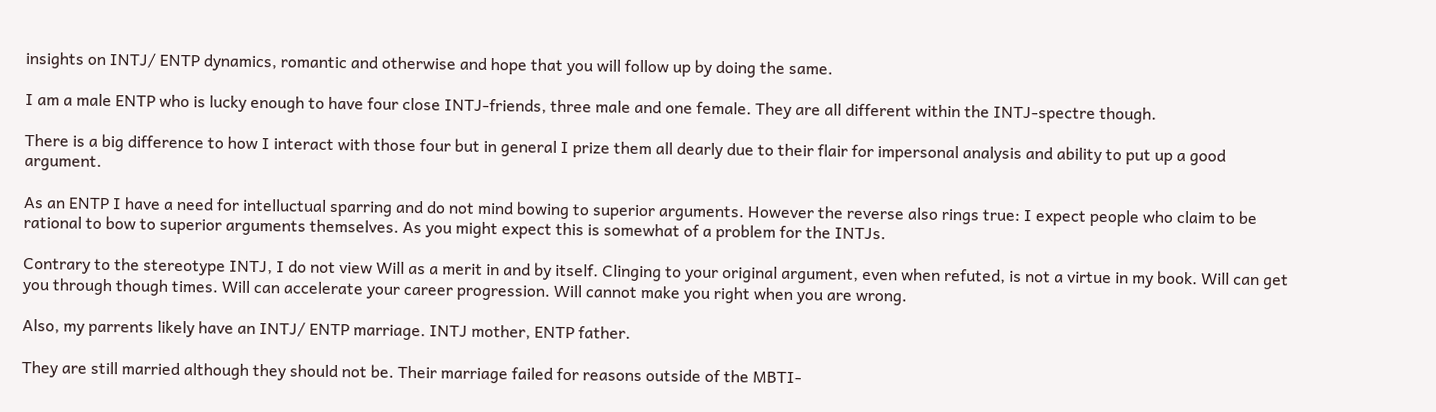insights on INTJ/ ENTP dynamics, romantic and otherwise and hope that you will follow up by doing the same.

I am a male ENTP who is lucky enough to have four close INTJ-friends, three male and one female. They are all different within the INTJ-spectre though.

There is a big difference to how I interact with those four but in general I prize them all dearly due to their flair for impersonal analysis and ability to put up a good argument.

As an ENTP I have a need for intelluctual sparring and do not mind bowing to superior arguments. However the reverse also rings true: I expect people who claim to be rational to bow to superior arguments themselves. As you might expect this is somewhat of a problem for the INTJs.

Contrary to the stereotype INTJ, I do not view Will as a merit in and by itself. Clinging to your original argument, even when refuted, is not a virtue in my book. Will can get you through though times. Will can accelerate your career progression. Will cannot make you right when you are wrong.

Also, my parrents likely have an INTJ/ ENTP marriage. INTJ mother, ENTP father.

They are still married although they should not be. Their marriage failed for reasons outside of the MBTI-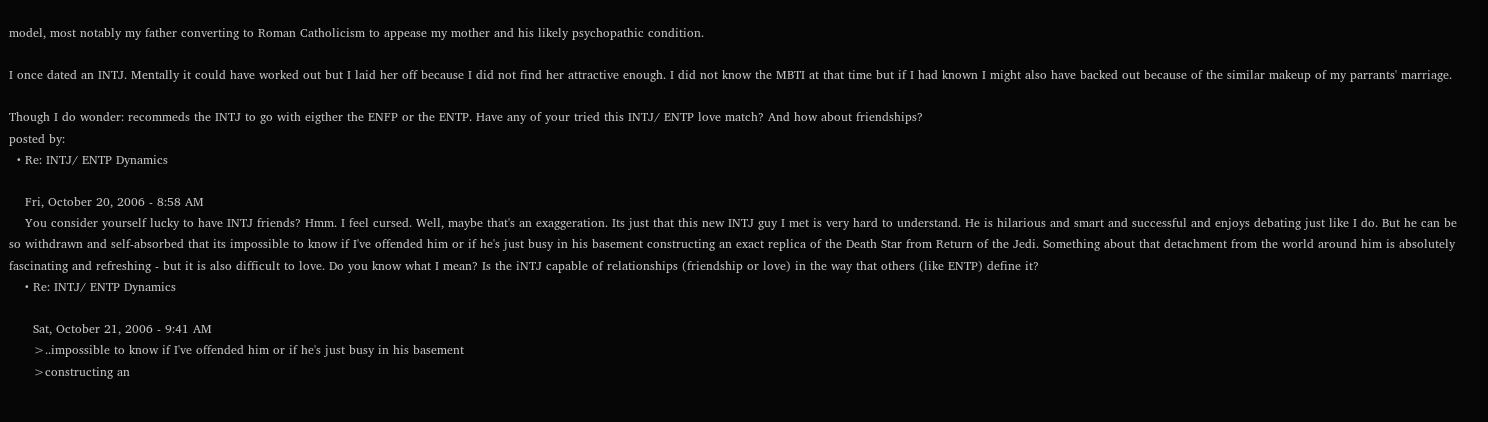model, most notably my father converting to Roman Catholicism to appease my mother and his likely psychopathic condition.

I once dated an INTJ. Mentally it could have worked out but I laid her off because I did not find her attractive enough. I did not know the MBTI at that time but if I had known I might also have backed out because of the similar makeup of my parrants' marriage.

Though I do wonder: recommeds the INTJ to go with eigther the ENFP or the ENTP. Have any of your tried this INTJ/ ENTP love match? And how about friendships?
posted by:
  • Re: INTJ/ ENTP Dynamics

    Fri, October 20, 2006 - 8:58 AM
    You consider yourself lucky to have INTJ friends? Hmm. I feel cursed. Well, maybe that's an exaggeration. Its just that this new INTJ guy I met is very hard to understand. He is hilarious and smart and successful and enjoys debating just like I do. But he can be so withdrawn and self-absorbed that its impossible to know if I've offended him or if he's just busy in his basement constructing an exact replica of the Death Star from Return of the Jedi. Something about that detachment from the world around him is absolutely fascinating and refreshing - but it is also difficult to love. Do you know what I mean? Is the iNTJ capable of relationships (friendship or love) in the way that others (like ENTP) define it?
    • Re: INTJ/ ENTP Dynamics

      Sat, October 21, 2006 - 9:41 AM
      >..impossible to know if I've offended him or if he's just busy in his basement
      >constructing an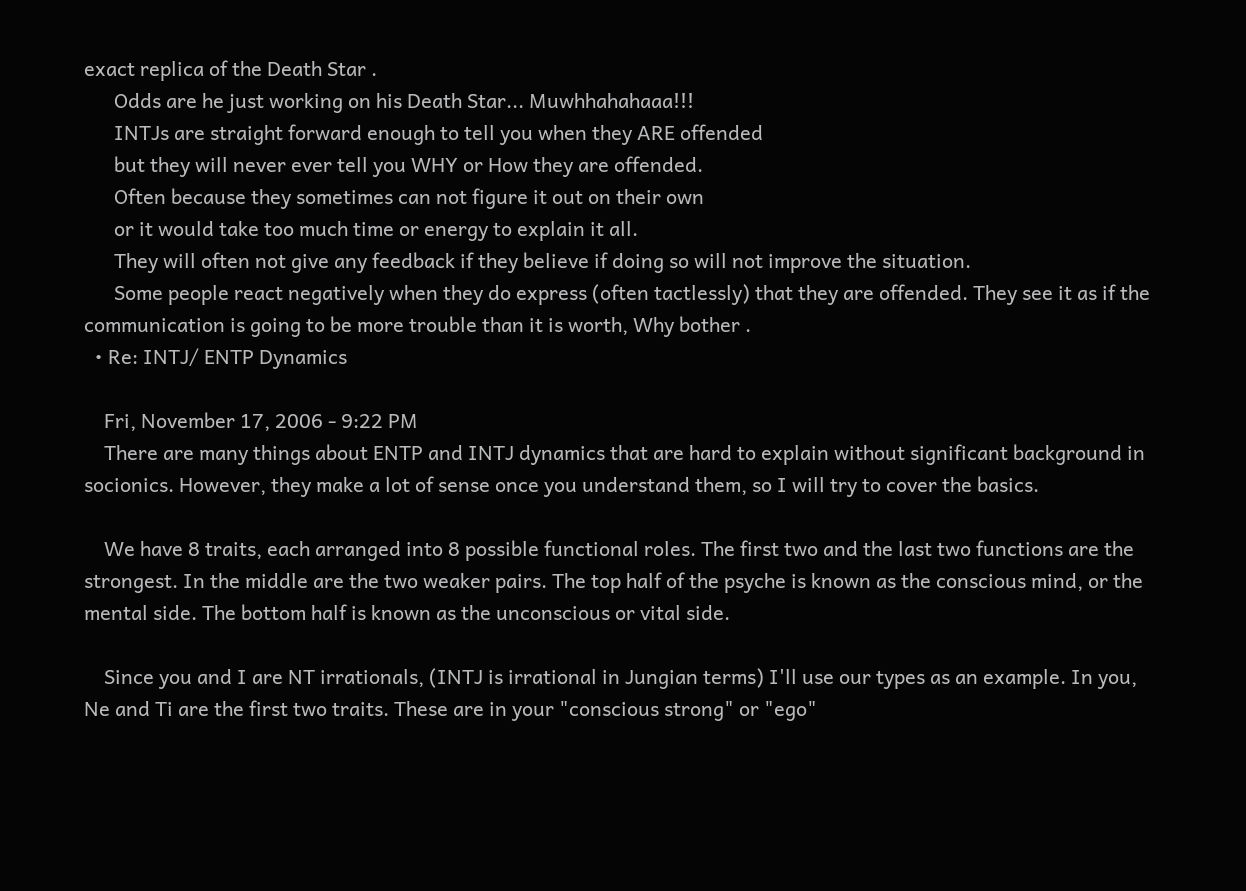exact replica of the Death Star .
      Odds are he just working on his Death Star... Muwhhahahaaa!!!
      INTJs are straight forward enough to tell you when they ARE offended
      but they will never ever tell you WHY or How they are offended.
      Often because they sometimes can not figure it out on their own
      or it would take too much time or energy to explain it all.
      They will often not give any feedback if they believe if doing so will not improve the situation.
      Some people react negatively when they do express (often tactlessly) that they are offended. They see it as if the communication is going to be more trouble than it is worth, Why bother .
  • Re: INTJ/ ENTP Dynamics

    Fri, November 17, 2006 - 9:22 PM
    There are many things about ENTP and INTJ dynamics that are hard to explain without significant background in socionics. However, they make a lot of sense once you understand them, so I will try to cover the basics.

    We have 8 traits, each arranged into 8 possible functional roles. The first two and the last two functions are the strongest. In the middle are the two weaker pairs. The top half of the psyche is known as the conscious mind, or the mental side. The bottom half is known as the unconscious or vital side.

    Since you and I are NT irrationals, (INTJ is irrational in Jungian terms) I'll use our types as an example. In you, Ne and Ti are the first two traits. These are in your "conscious strong" or "ego"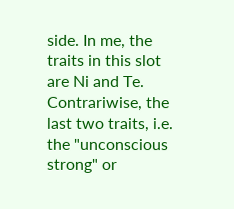side. In me, the traits in this slot are Ni and Te. Contrariwise, the last two traits, i.e. the "unconscious strong" or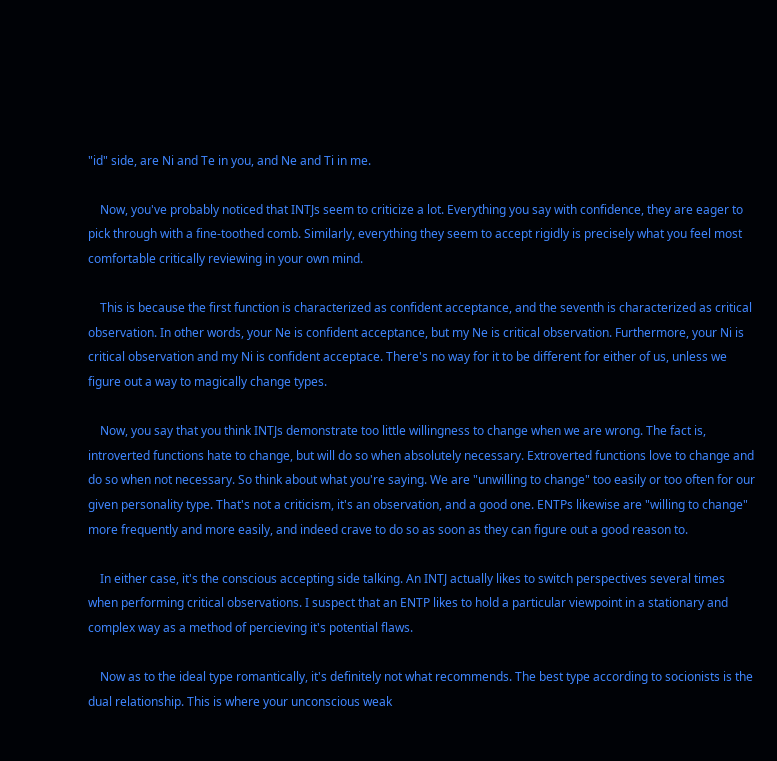"id" side, are Ni and Te in you, and Ne and Ti in me.

    Now, you've probably noticed that INTJs seem to criticize a lot. Everything you say with confidence, they are eager to pick through with a fine-toothed comb. Similarly, everything they seem to accept rigidly is precisely what you feel most comfortable critically reviewing in your own mind.

    This is because the first function is characterized as confident acceptance, and the seventh is characterized as critical observation. In other words, your Ne is confident acceptance, but my Ne is critical observation. Furthermore, your Ni is critical observation and my Ni is confident acceptace. There's no way for it to be different for either of us, unless we figure out a way to magically change types.

    Now, you say that you think INTJs demonstrate too little willingness to change when we are wrong. The fact is, introverted functions hate to change, but will do so when absolutely necessary. Extroverted functions love to change and do so when not necessary. So think about what you're saying. We are "unwilling to change" too easily or too often for our given personality type. That's not a criticism, it's an observation, and a good one. ENTPs likewise are "willing to change" more frequently and more easily, and indeed crave to do so as soon as they can figure out a good reason to.

    In either case, it's the conscious accepting side talking. An INTJ actually likes to switch perspectives several times when performing critical observations. I suspect that an ENTP likes to hold a particular viewpoint in a stationary and complex way as a method of percieving it's potential flaws.

    Now as to the ideal type romantically, it's definitely not what recommends. The best type according to socionists is the dual relationship. This is where your unconscious weak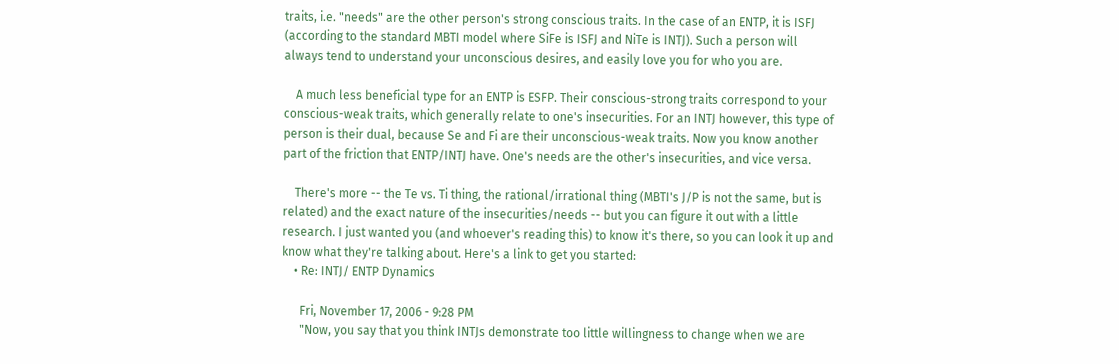traits, i.e. "needs" are the other person's strong conscious traits. In the case of an ENTP, it is ISFJ (according to the standard MBTI model where SiFe is ISFJ and NiTe is INTJ). Such a person will always tend to understand your unconscious desires, and easily love you for who you are.

    A much less beneficial type for an ENTP is ESFP. Their conscious-strong traits correspond to your conscious-weak traits, which generally relate to one's insecurities. For an INTJ however, this type of person is their dual, because Se and Fi are their unconscious-weak traits. Now you know another part of the friction that ENTP/INTJ have. One's needs are the other's insecurities, and vice versa.

    There's more -- the Te vs. Ti thing, the rational/irrational thing (MBTI's J/P is not the same, but is related) and the exact nature of the insecurities/needs -- but you can figure it out with a little research. I just wanted you (and whoever's reading this) to know it's there, so you can look it up and know what they're talking about. Here's a link to get you started:
    • Re: INTJ/ ENTP Dynamics

      Fri, November 17, 2006 - 9:28 PM
      "Now, you say that you think INTJs demonstrate too little willingness to change when we are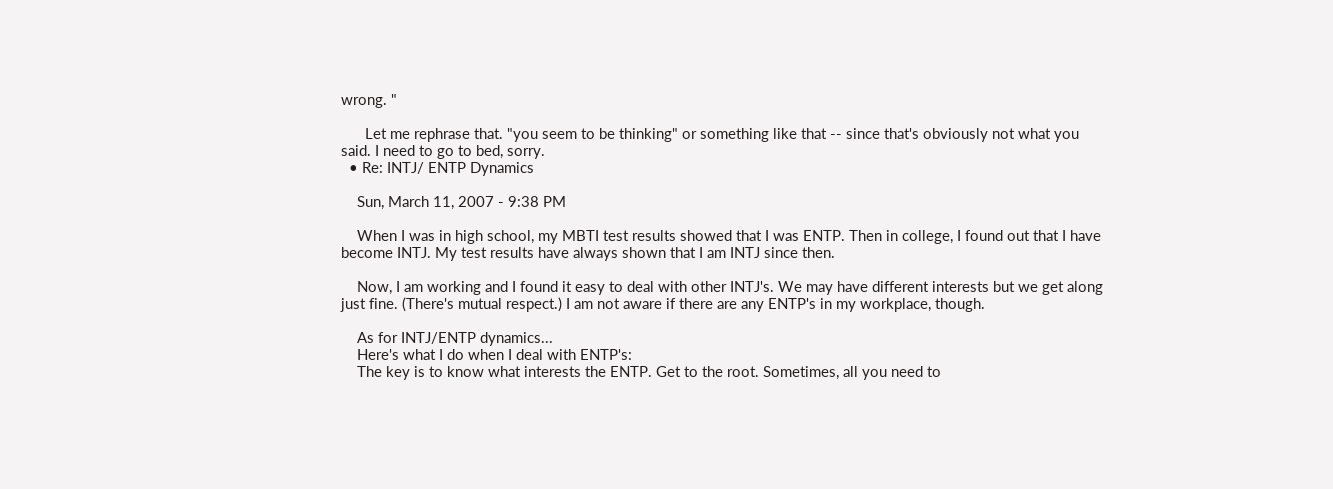wrong. "

      Let me rephrase that. "you seem to be thinking" or something like that -- since that's obviously not what you said. I need to go to bed, sorry.
  • Re: INTJ/ ENTP Dynamics

    Sun, March 11, 2007 - 9:38 PM

    When I was in high school, my MBTI test results showed that I was ENTP. Then in college, I found out that I have become INTJ. My test results have always shown that I am INTJ since then.

    Now, I am working and I found it easy to deal with other INTJ's. We may have different interests but we get along just fine. (There's mutual respect.) I am not aware if there are any ENTP's in my workplace, though.

    As for INTJ/ENTP dynamics...
    Here's what I do when I deal with ENTP's:
    The key is to know what interests the ENTP. Get to the root. Sometimes, all you need to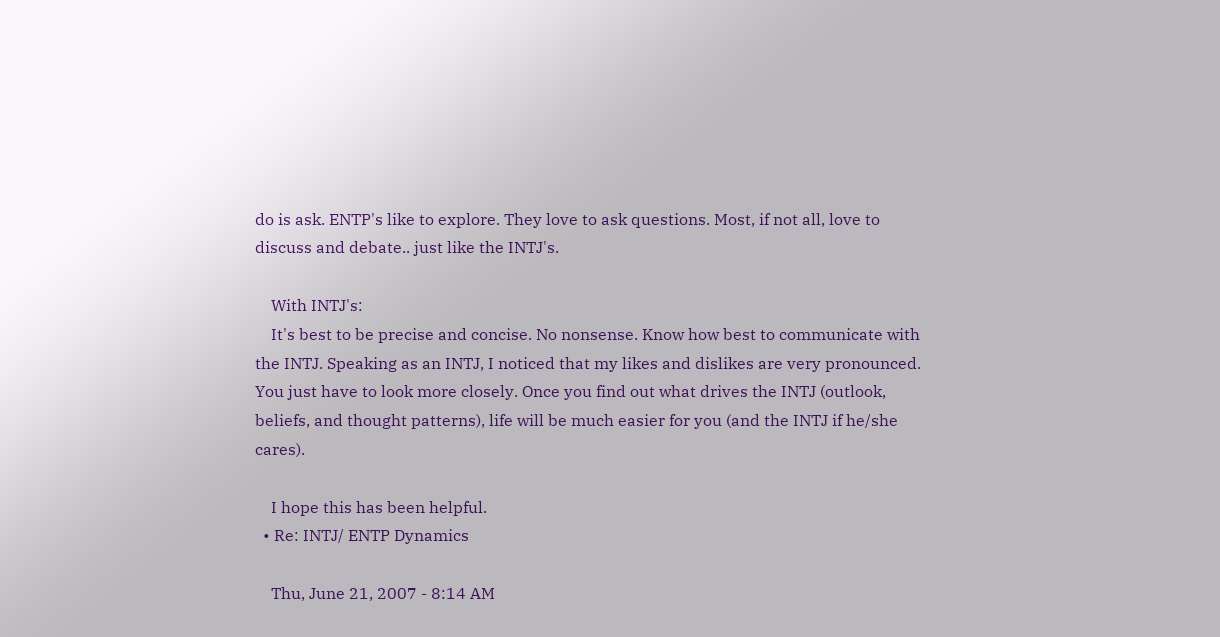do is ask. ENTP's like to explore. They love to ask questions. Most, if not all, love to discuss and debate.. just like the INTJ's.

    With INTJ's:
    It's best to be precise and concise. No nonsense. Know how best to communicate with the INTJ. Speaking as an INTJ, I noticed that my likes and dislikes are very pronounced. You just have to look more closely. Once you find out what drives the INTJ (outlook, beliefs, and thought patterns), life will be much easier for you (and the INTJ if he/she cares).

    I hope this has been helpful.
  • Re: INTJ/ ENTP Dynamics

    Thu, June 21, 2007 - 8:14 AM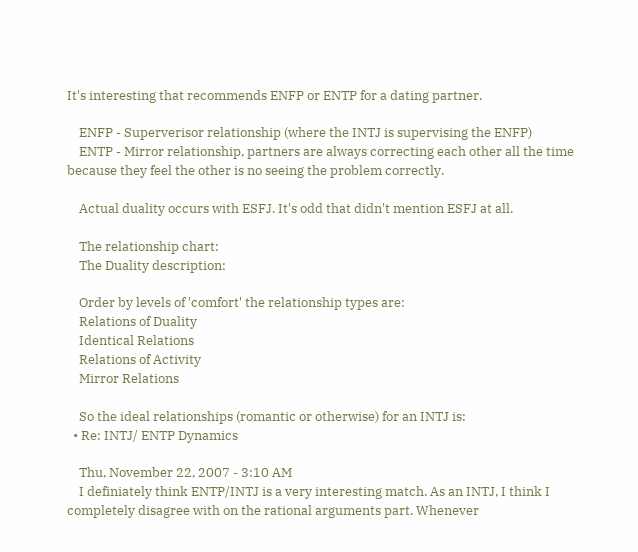It's interesting that recommends ENFP or ENTP for a dating partner.

    ENFP - Superverisor relationship (where the INTJ is supervising the ENFP)
    ENTP - Mirror relationship, partners are always correcting each other all the time because they feel the other is no seeing the problem correctly.

    Actual duality occurs with ESFJ. It's odd that didn't mention ESFJ at all.

    The relationship chart:
    The Duality description:

    Order by levels of 'comfort' the relationship types are:
    Relations of Duality
    Identical Relations
    Relations of Activity
    Mirror Relations

    So the ideal relationships (romantic or otherwise) for an INTJ is:
  • Re: INTJ/ ENTP Dynamics

    Thu, November 22, 2007 - 3:10 AM
    I definiately think ENTP/INTJ is a very interesting match. As an INTJ, I think I completely disagree with on the rational arguments part. Whenever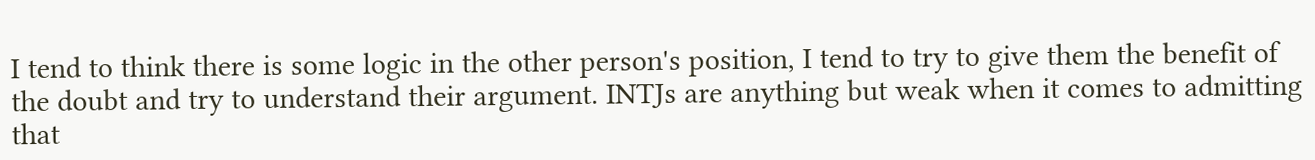I tend to think there is some logic in the other person's position, I tend to try to give them the benefit of the doubt and try to understand their argument. INTJs are anything but weak when it comes to admitting that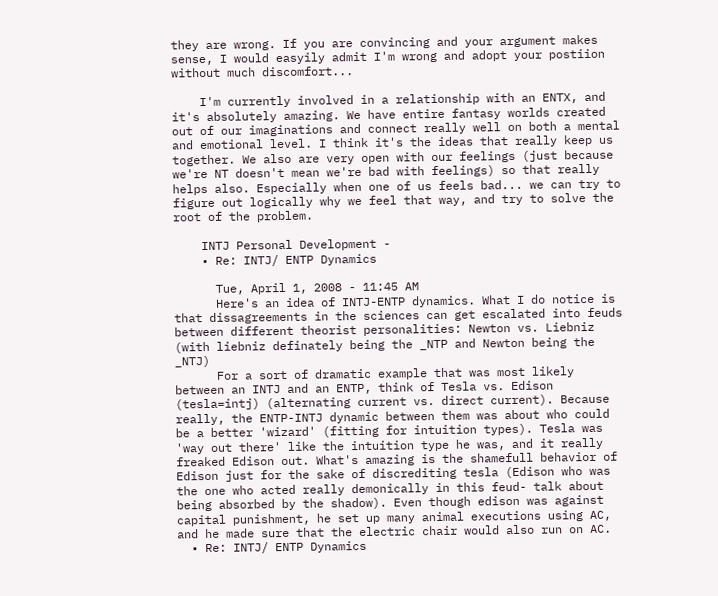they are wrong. If you are convincing and your argument makes sense, I would easyily admit I'm wrong and adopt your postiion without much discomfort...

    I'm currently involved in a relationship with an ENTX, and it's absolutely amazing. We have entire fantasy worlds created out of our imaginations and connect really well on both a mental and emotional level. I think it's the ideas that really keep us together. We also are very open with our feelings (just because we're NT doesn't mean we're bad with feelings) so that really helps also. Especially when one of us feels bad... we can try to figure out logically why we feel that way, and try to solve the root of the problem.

    INTJ Personal Development -
    • Re: INTJ/ ENTP Dynamics

      Tue, April 1, 2008 - 11:45 AM
      Here's an idea of INTJ-ENTP dynamics. What I do notice is that dissagreements in the sciences can get escalated into feuds between different theorist personalities: Newton vs. Liebniz (with liebniz definately being the _NTP and Newton being the _NTJ)
      For a sort of dramatic example that was most likely between an INTJ and an ENTP, think of Tesla vs. Edison (tesla=intj) (alternating current vs. direct current). Because really, the ENTP-INTJ dynamic between them was about who could be a better 'wizard' (fitting for intuition types). Tesla was 'way out there' like the intuition type he was, and it really freaked Edison out. What's amazing is the shamefull behavior of Edison just for the sake of discrediting tesla (Edison who was the one who acted really demonically in this feud- talk about being absorbed by the shadow). Even though edison was against capital punishment, he set up many animal executions using AC, and he made sure that the electric chair would also run on AC.
  • Re: INTJ/ ENTP Dynamics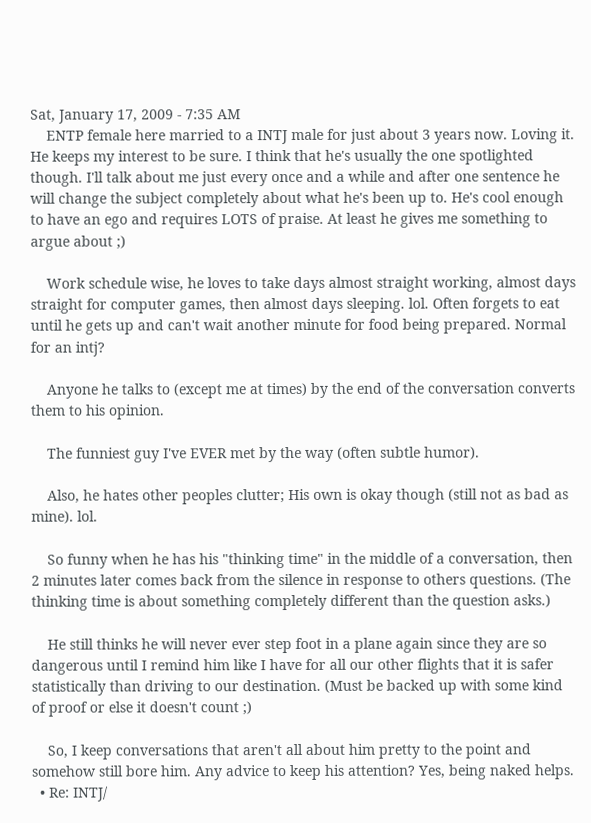Sat, January 17, 2009 - 7:35 AM
    ENTP female here married to a INTJ male for just about 3 years now. Loving it. He keeps my interest to be sure. I think that he's usually the one spotlighted though. I'll talk about me just every once and a while and after one sentence he will change the subject completely about what he's been up to. He's cool enough to have an ego and requires LOTS of praise. At least he gives me something to argue about ;)

    Work schedule wise, he loves to take days almost straight working, almost days straight for computer games, then almost days sleeping. lol. Often forgets to eat until he gets up and can't wait another minute for food being prepared. Normal for an intj?

    Anyone he talks to (except me at times) by the end of the conversation converts them to his opinion.

    The funniest guy I've EVER met by the way (often subtle humor).

    Also, he hates other peoples clutter; His own is okay though (still not as bad as mine). lol.

    So funny when he has his "thinking time" in the middle of a conversation, then 2 minutes later comes back from the silence in response to others questions. (The thinking time is about something completely different than the question asks.)

    He still thinks he will never ever step foot in a plane again since they are so dangerous until I remind him like I have for all our other flights that it is safer statistically than driving to our destination. (Must be backed up with some kind of proof or else it doesn't count ;)

    So, I keep conversations that aren't all about him pretty to the point and somehow still bore him. Any advice to keep his attention? Yes, being naked helps.
  • Re: INTJ/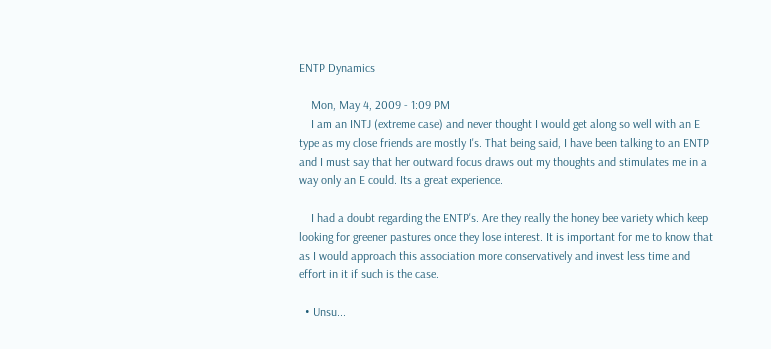ENTP Dynamics

    Mon, May 4, 2009 - 1:09 PM
    I am an INTJ (extreme case) and never thought I would get along so well with an E type as my close friends are mostly I's. That being said, I have been talking to an ENTP and I must say that her outward focus draws out my thoughts and stimulates me in a way only an E could. Its a great experience.

    I had a doubt regarding the ENTP's. Are they really the honey bee variety which keep looking for greener pastures once they lose interest. It is important for me to know that as I would approach this association more conservatively and invest less time and effort in it if such is the case.

  • Unsu...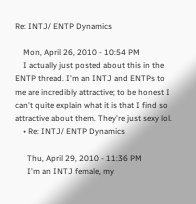Re: INTJ/ ENTP Dynamics

    Mon, April 26, 2010 - 10:54 PM
    I actually just posted about this in the ENTP thread. I'm an INTJ and ENTPs to me are incredibly attractive; to be honest I can't quite explain what it is that I find so attractive about them. They're just sexy lol.
    • Re: INTJ/ ENTP Dynamics

      Thu, April 29, 2010 - 11:36 PM
      I'm an INTJ female, my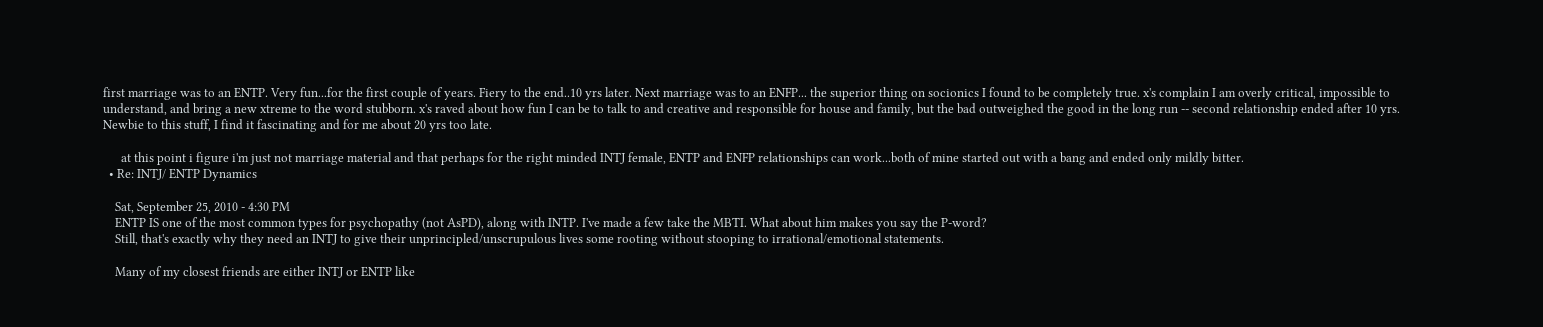first marriage was to an ENTP. Very fun...for the first couple of years. Fiery to the end..10 yrs later. Next marriage was to an ENFP... the superior thing on socionics I found to be completely true. x's complain I am overly critical, impossible to understand, and bring a new xtreme to the word stubborn. x's raved about how fun I can be to talk to and creative and responsible for house and family, but the bad outweighed the good in the long run -- second relationship ended after 10 yrs. Newbie to this stuff, I find it fascinating and for me about 20 yrs too late.

      at this point i figure i'm just not marriage material and that perhaps for the right minded INTJ female, ENTP and ENFP relationships can work...both of mine started out with a bang and ended only mildly bitter.
  • Re: INTJ/ ENTP Dynamics

    Sat, September 25, 2010 - 4:30 PM
    ENTP IS one of the most common types for psychopathy (not AsPD), along with INTP. I've made a few take the MBTI. What about him makes you say the P-word?
    Still, that's exactly why they need an INTJ to give their unprincipled/unscrupulous lives some rooting without stooping to irrational/emotional statements.

    Many of my closest friends are either INTJ or ENTP like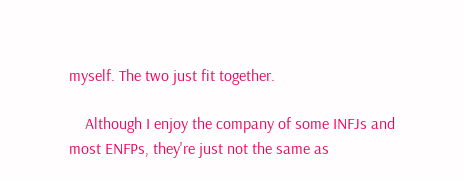myself. The two just fit together.

    Although I enjoy the company of some INFJs and most ENFPs, they're just not the same as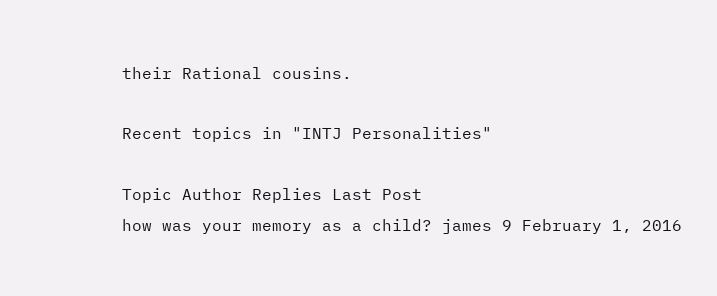their Rational cousins.

Recent topics in "INTJ Personalities"

Topic Author Replies Last Post
how was your memory as a child? james 9 February 1, 2016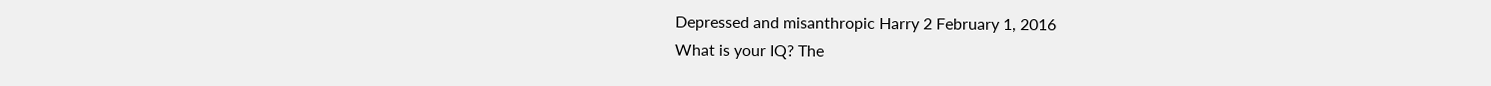Depressed and misanthropic Harry 2 February 1, 2016
What is your IQ? The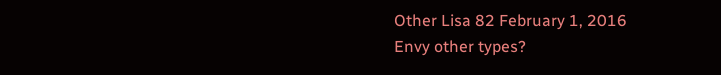Other Lisa 82 February 1, 2016
Envy other types?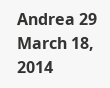Andrea 29 March 18, 2014